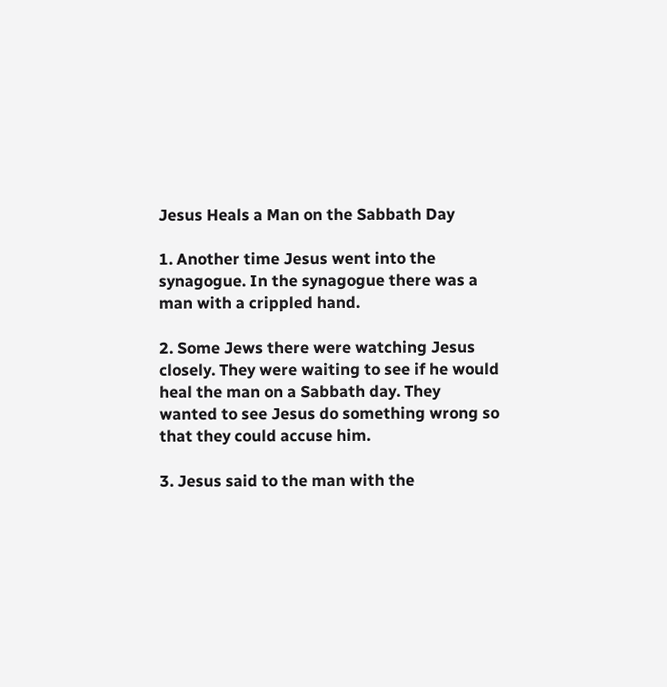Jesus Heals a Man on the Sabbath Day

1. Another time Jesus went into the synagogue. In the synagogue there was a man with a crippled hand.

2. Some Jews there were watching Jesus closely. They were waiting to see if he would heal the man on a Sabbath day. They wanted to see Jesus do something wrong so that they could accuse him.

3. Jesus said to the man with the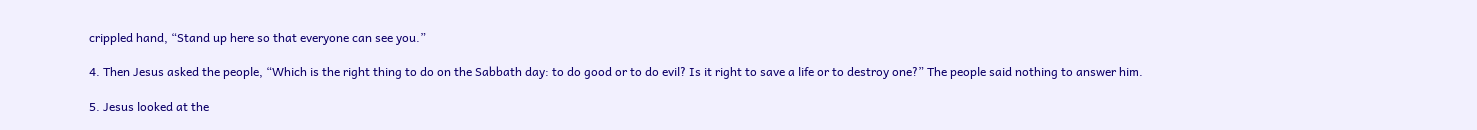crippled hand, “Stand up here so that everyone can see you.”

4. Then Jesus asked the people, “Which is the right thing to do on the Sabbath day: to do good or to do evil? Is it right to save a life or to destroy one?” The people said nothing to answer him.

5. Jesus looked at the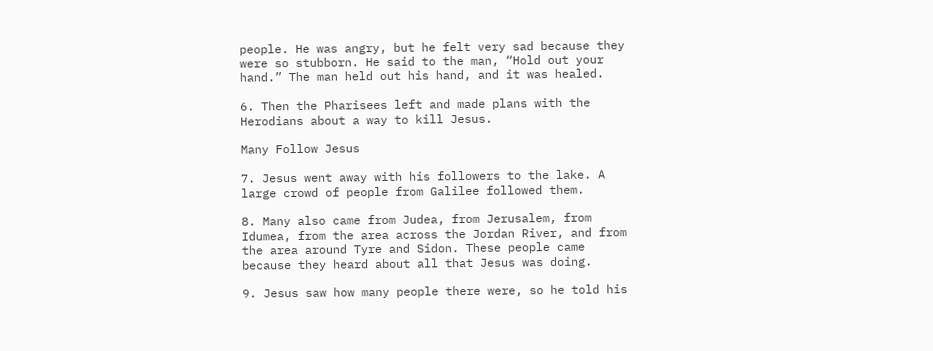people. He was angry, but he felt very sad because they were so stubborn. He said to the man, “Hold out your hand.” The man held out his hand, and it was healed.

6. Then the Pharisees left and made plans with the Herodians about a way to kill Jesus.

Many Follow Jesus

7. Jesus went away with his followers to the lake. A large crowd of people from Galilee followed them.

8. Many also came from Judea, from Jerusalem, from Idumea, from the area across the Jordan River, and from the area around Tyre and Sidon. These people came because they heard about all that Jesus was doing.

9. Jesus saw how many people there were, so he told his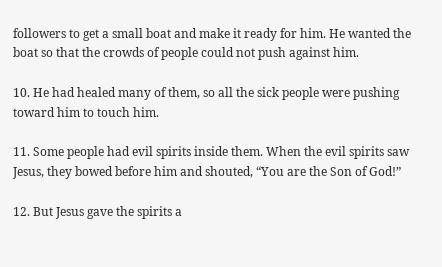followers to get a small boat and make it ready for him. He wanted the boat so that the crowds of people could not push against him.

10. He had healed many of them, so all the sick people were pushing toward him to touch him.

11. Some people had evil spirits inside them. When the evil spirits saw Jesus, they bowed before him and shouted, “You are the Son of God!”

12. But Jesus gave the spirits a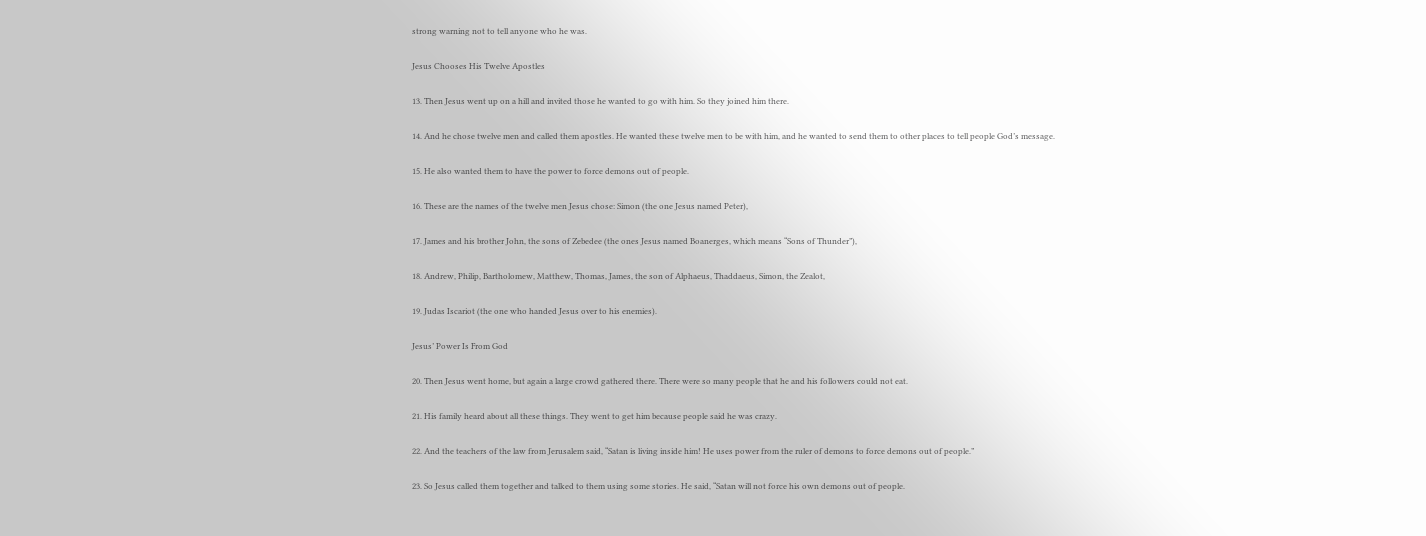strong warning not to tell anyone who he was.

Jesus Chooses His Twelve Apostles

13. Then Jesus went up on a hill and invited those he wanted to go with him. So they joined him there.

14. And he chose twelve men and called them apostles. He wanted these twelve men to be with him, and he wanted to send them to other places to tell people God’s message.

15. He also wanted them to have the power to force demons out of people.

16. These are the names of the twelve men Jesus chose: Simon (the one Jesus named Peter),

17. James and his brother John, the sons of Zebedee (the ones Jesus named Boanerges, which means “Sons of Thunder”),

18. Andrew, Philip, Bartholomew, Matthew, Thomas, James, the son of Alphaeus, Thaddaeus, Simon, the Zealot,

19. Judas Iscariot (the one who handed Jesus over to his enemies).

Jesus’ Power Is From God

20. Then Jesus went home, but again a large crowd gathered there. There were so many people that he and his followers could not eat.

21. His family heard about all these things. They went to get him because people said he was crazy.

22. And the teachers of the law from Jerusalem said, “Satan is living inside him! He uses power from the ruler of demons to force demons out of people.”

23. So Jesus called them together and talked to them using some stories. He said, “Satan will not force his own demons out of people.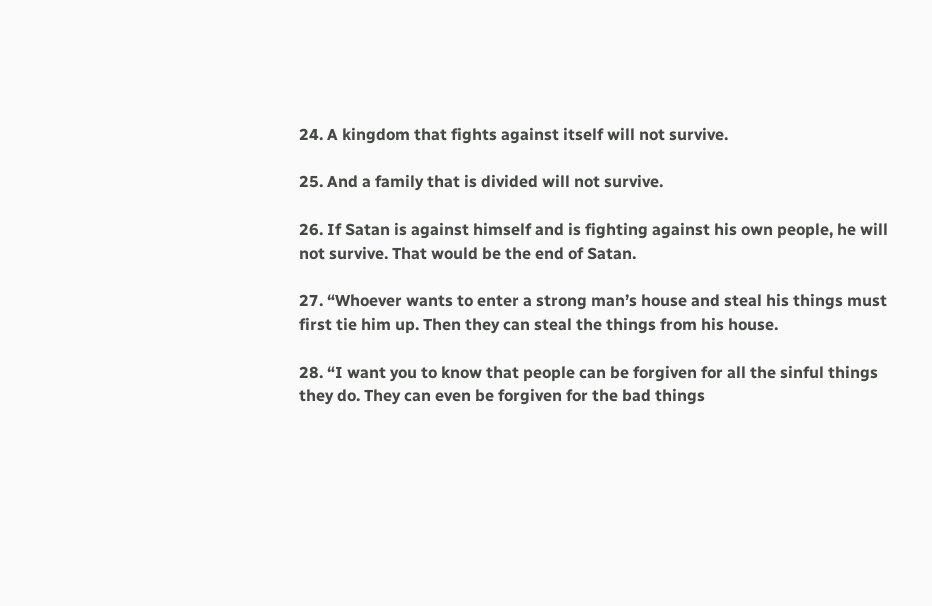24. A kingdom that fights against itself will not survive.

25. And a family that is divided will not survive.

26. If Satan is against himself and is fighting against his own people, he will not survive. That would be the end of Satan.

27. “Whoever wants to enter a strong man’s house and steal his things must first tie him up. Then they can steal the things from his house.

28. “I want you to know that people can be forgiven for all the sinful things they do. They can even be forgiven for the bad things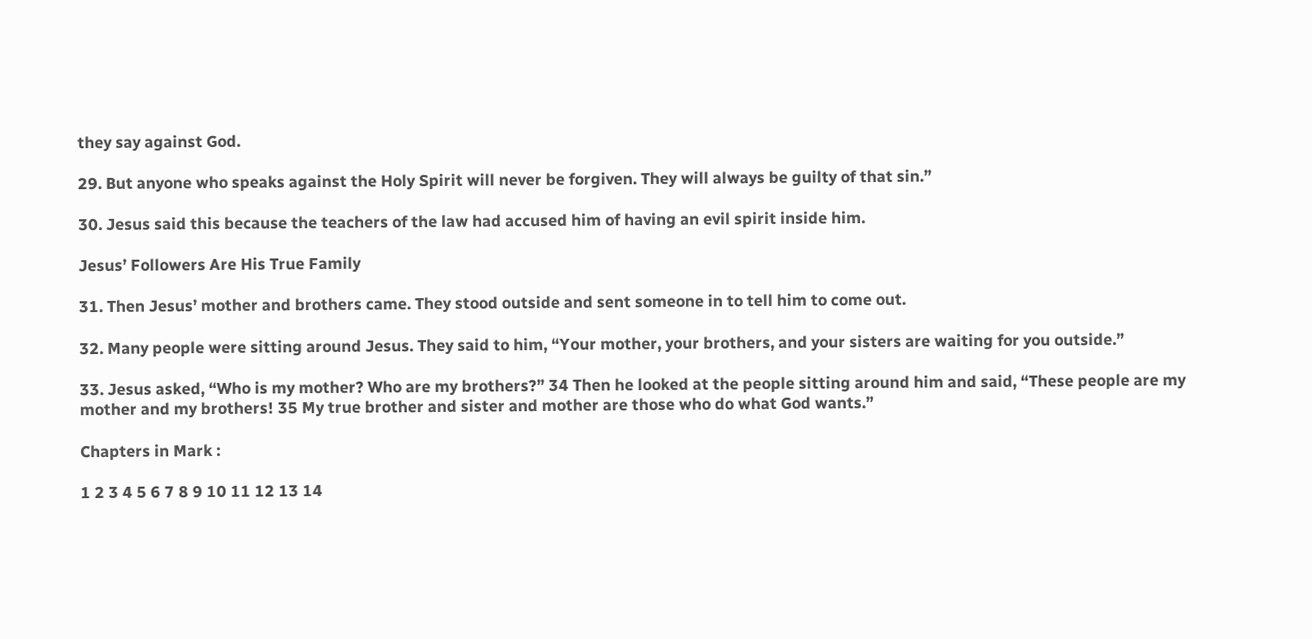they say against God.

29. But anyone who speaks against the Holy Spirit will never be forgiven. They will always be guilty of that sin.”

30. Jesus said this because the teachers of the law had accused him of having an evil spirit inside him.

Jesus’ Followers Are His True Family

31. Then Jesus’ mother and brothers came. They stood outside and sent someone in to tell him to come out.

32. Many people were sitting around Jesus. They said to him, “Your mother, your brothers, and your sisters are waiting for you outside.”

33. Jesus asked, “Who is my mother? Who are my brothers?” 34 Then he looked at the people sitting around him and said, “These people are my mother and my brothers! 35 My true brother and sister and mother are those who do what God wants.”

Chapters in Mark :

1 2 3 4 5 6 7 8 9 10 11 12 13 14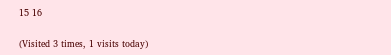15 16

(Visited 3 times, 1 visits today)